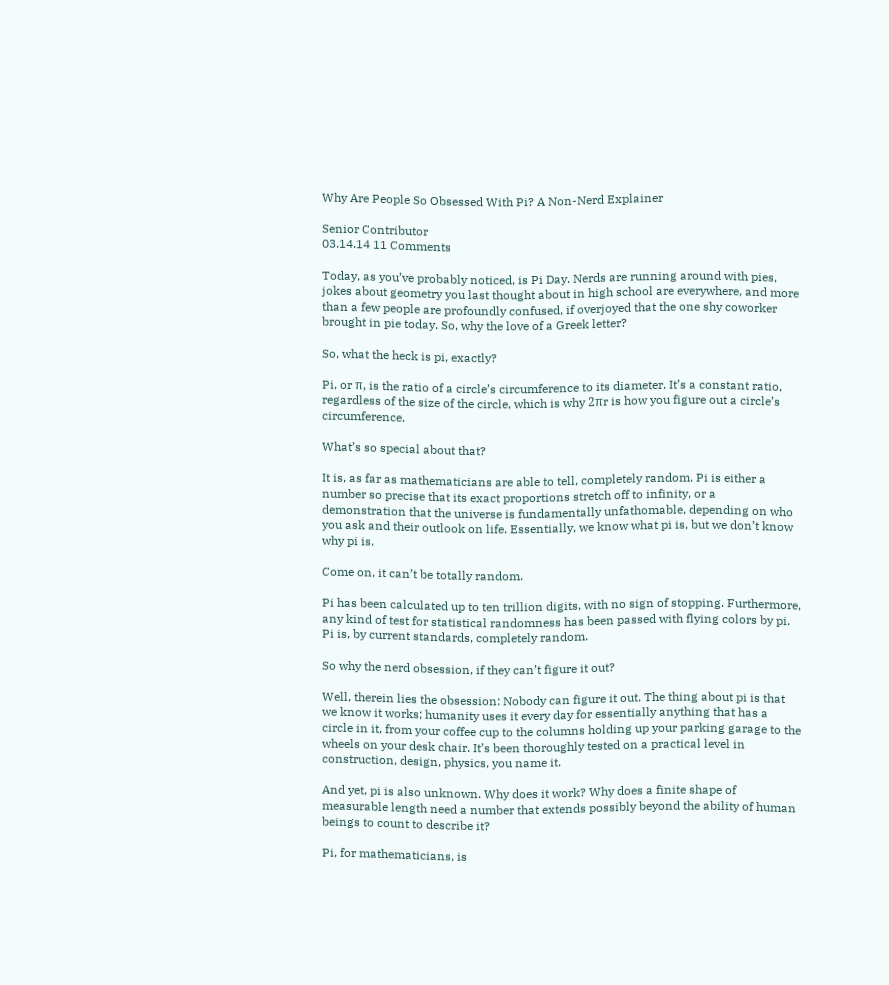Why Are People So Obsessed With Pi? A Non-Nerd Explainer

Senior Contributor
03.14.14 11 Comments

Today, as you’ve probably noticed, is Pi Day. Nerds are running around with pies, jokes about geometry you last thought about in high school are everywhere, and more than a few people are profoundly confused, if overjoyed that the one shy coworker brought in pie today. So, why the love of a Greek letter?

So, what the heck is pi, exactly?

Pi, or π, is the ratio of a circle’s circumference to its diameter. It’s a constant ratio, regardless of the size of the circle, which is why 2πr is how you figure out a circle’s circumference.

What’s so special about that?

It is, as far as mathematicians are able to tell, completely random. Pi is either a number so precise that its exact proportions stretch off to infinity, or a demonstration that the universe is fundamentally unfathomable, depending on who you ask and their outlook on life. Essentially, we know what pi is, but we don’t know why pi is.

Come on, it can’t be totally random.

Pi has been calculated up to ten trillion digits, with no sign of stopping. Furthermore, any kind of test for statistical randomness has been passed with flying colors by pi. Pi is, by current standards, completely random.

So why the nerd obsession, if they can’t figure it out?

Well, therein lies the obsession: Nobody can figure it out. The thing about pi is that we know it works; humanity uses it every day for essentially anything that has a circle in it, from your coffee cup to the columns holding up your parking garage to the wheels on your desk chair. It’s been thoroughly tested on a practical level in construction, design, physics, you name it.

And yet, pi is also unknown. Why does it work? Why does a finite shape of measurable length need a number that extends possibly beyond the ability of human beings to count to describe it?

Pi, for mathematicians, is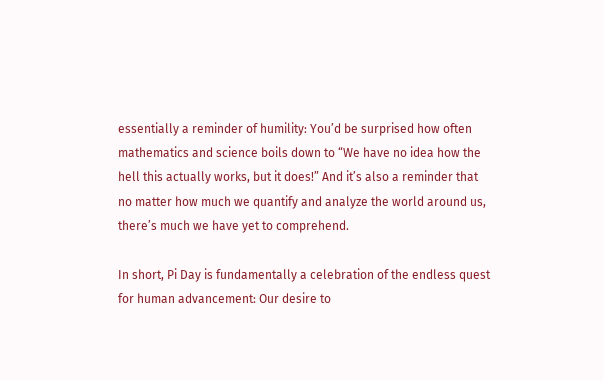essentially a reminder of humility: You’d be surprised how often mathematics and science boils down to “We have no idea how the hell this actually works, but it does!” And it’s also a reminder that no matter how much we quantify and analyze the world around us, there’s much we have yet to comprehend.

In short, Pi Day is fundamentally a celebration of the endless quest for human advancement: Our desire to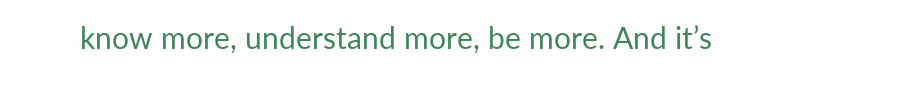know more, understand more, be more. And it’s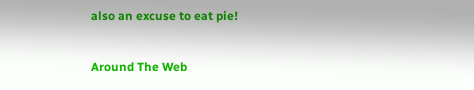also an excuse to eat pie!

Around The Web